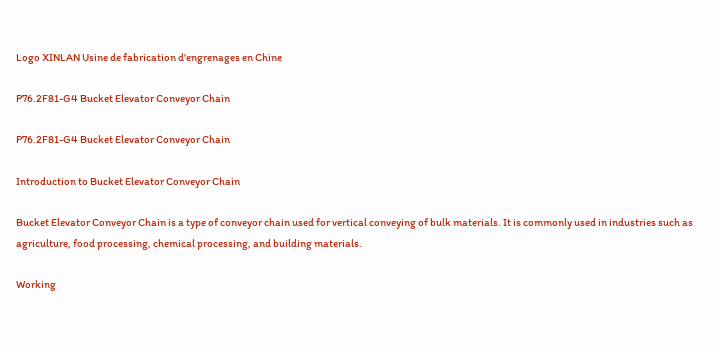Logo XINLAN Usine de fabrication d'engrenages en Chine

P76.2F81-G4 Bucket Elevator Conveyor Chain

P76.2F81-G4 Bucket Elevator Conveyor Chain

Introduction to Bucket Elevator Conveyor Chain

Bucket Elevator Conveyor Chain is a type of conveyor chain used for vertical conveying of bulk materials. It is commonly used in industries such as agriculture, food processing, chemical processing, and building materials.

Working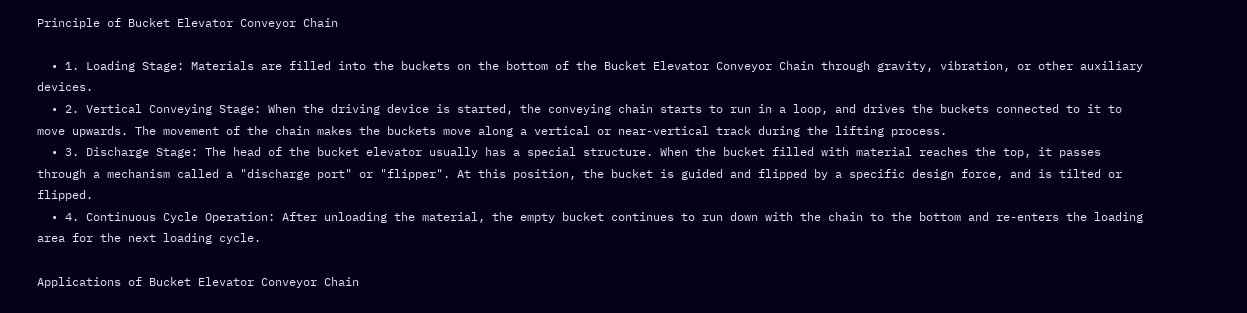Principle of Bucket Elevator Conveyor Chain

  • 1. Loading Stage: Materials are filled into the buckets on the bottom of the Bucket Elevator Conveyor Chain through gravity, vibration, or other auxiliary devices.
  • 2. Vertical Conveying Stage: When the driving device is started, the conveying chain starts to run in a loop, and drives the buckets connected to it to move upwards. The movement of the chain makes the buckets move along a vertical or near-vertical track during the lifting process.
  • 3. Discharge Stage: The head of the bucket elevator usually has a special structure. When the bucket filled with material reaches the top, it passes through a mechanism called a "discharge port" or "flipper". At this position, the bucket is guided and flipped by a specific design force, and is tilted or flipped.
  • 4. Continuous Cycle Operation: After unloading the material, the empty bucket continues to run down with the chain to the bottom and re-enters the loading area for the next loading cycle.

Applications of Bucket Elevator Conveyor Chain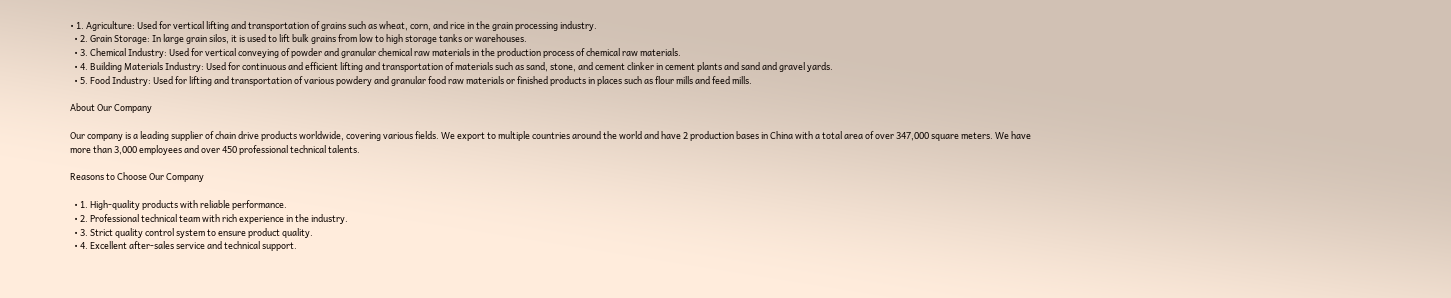• 1. Agriculture: Used for vertical lifting and transportation of grains such as wheat, corn, and rice in the grain processing industry.
  • 2. Grain Storage: In large grain silos, it is used to lift bulk grains from low to high storage tanks or warehouses.
  • 3. Chemical Industry: Used for vertical conveying of powder and granular chemical raw materials in the production process of chemical raw materials.
  • 4. Building Materials Industry: Used for continuous and efficient lifting and transportation of materials such as sand, stone, and cement clinker in cement plants and sand and gravel yards.
  • 5. Food Industry: Used for lifting and transportation of various powdery and granular food raw materials or finished products in places such as flour mills and feed mills.

About Our Company

Our company is a leading supplier of chain drive products worldwide, covering various fields. We export to multiple countries around the world and have 2 production bases in China with a total area of over 347,000 square meters. We have more than 3,000 employees and over 450 professional technical talents.

Reasons to Choose Our Company

  • 1. High-quality products with reliable performance.
  • 2. Professional technical team with rich experience in the industry.
  • 3. Strict quality control system to ensure product quality.
  • 4. Excellent after-sales service and technical support.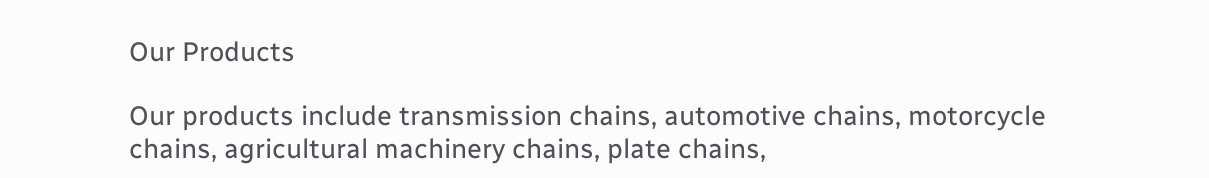Our Products

Our products include transmission chains, automotive chains, motorcycle chains, agricultural machinery chains, plate chains,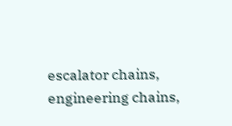escalator chains, engineering chains,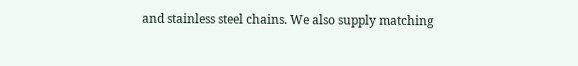and stainless steel chains. We also supply matching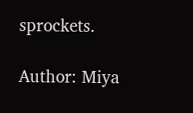sprockets.

Author: Miya